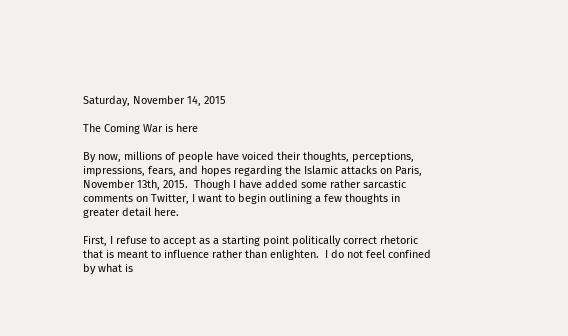Saturday, November 14, 2015

The Coming War is here

By now, millions of people have voiced their thoughts, perceptions, impressions, fears, and hopes regarding the Islamic attacks on Paris, November 13th, 2015.  Though I have added some rather sarcastic comments on Twitter, I want to begin outlining a few thoughts in greater detail here.

First, I refuse to accept as a starting point politically correct rhetoric that is meant to influence rather than enlighten.  I do not feel confined by what is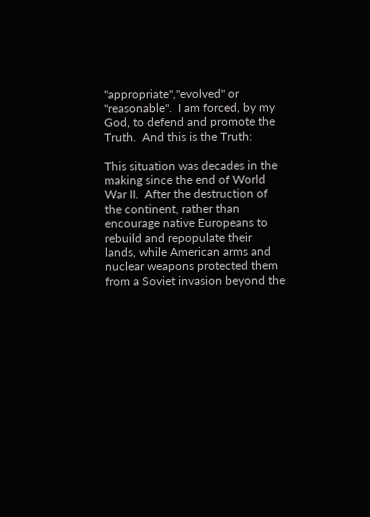"appropriate","evolved" or "reasonable".  I am forced, by my God, to defend and promote the Truth.  And this is the Truth:

This situation was decades in the making since the end of World War II.  After the destruction of the continent, rather than encourage native Europeans to rebuild and repopulate their lands, while American arms and nuclear weapons protected them from a Soviet invasion beyond the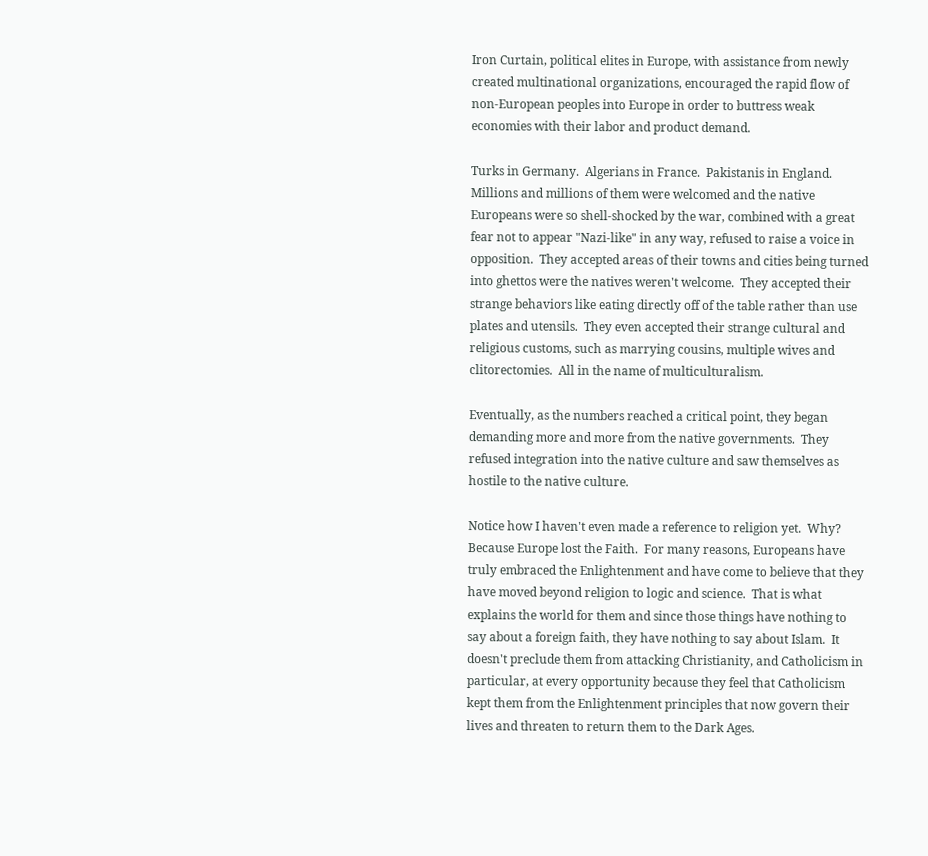Iron Curtain, political elites in Europe, with assistance from newly created multinational organizations, encouraged the rapid flow of non-European peoples into Europe in order to buttress weak economies with their labor and product demand.

Turks in Germany.  Algerians in France.  Pakistanis in England.  Millions and millions of them were welcomed and the native Europeans were so shell-shocked by the war, combined with a great fear not to appear "Nazi-like" in any way, refused to raise a voice in opposition.  They accepted areas of their towns and cities being turned into ghettos were the natives weren't welcome.  They accepted their strange behaviors like eating directly off of the table rather than use plates and utensils.  They even accepted their strange cultural and religious customs, such as marrying cousins, multiple wives and clitorectomies.  All in the name of multiculturalism.

Eventually, as the numbers reached a critical point, they began demanding more and more from the native governments.  They refused integration into the native culture and saw themselves as hostile to the native culture.

Notice how I haven't even made a reference to religion yet.  Why?  Because Europe lost the Faith.  For many reasons, Europeans have truly embraced the Enlightenment and have come to believe that they have moved beyond religion to logic and science.  That is what explains the world for them and since those things have nothing to say about a foreign faith, they have nothing to say about Islam.  It doesn't preclude them from attacking Christianity, and Catholicism in particular, at every opportunity because they feel that Catholicism kept them from the Enlightenment principles that now govern their lives and threaten to return them to the Dark Ages.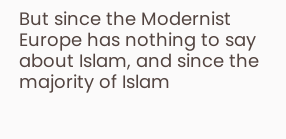But since the Modernist Europe has nothing to say about Islam, and since the majority of Islam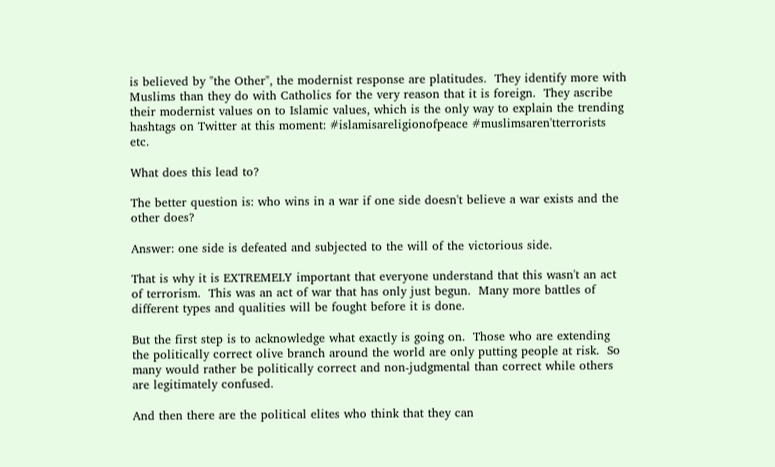is believed by "the Other", the modernist response are platitudes.  They identify more with Muslims than they do with Catholics for the very reason that it is foreign.  They ascribe their modernist values on to Islamic values, which is the only way to explain the trending hashtags on Twitter at this moment: #islamisareligionofpeace #muslimsaren'tterrorists etc.

What does this lead to?

The better question is: who wins in a war if one side doesn't believe a war exists and the other does?

Answer: one side is defeated and subjected to the will of the victorious side.

That is why it is EXTREMELY important that everyone understand that this wasn't an act of terrorism.  This was an act of war that has only just begun.  Many more battles of different types and qualities will be fought before it is done.

But the first step is to acknowledge what exactly is going on.  Those who are extending the politically correct olive branch around the world are only putting people at risk.  So many would rather be politically correct and non-judgmental than correct while others are legitimately confused.

And then there are the political elites who think that they can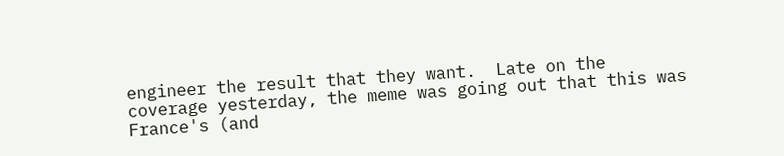engineer the result that they want.  Late on the coverage yesterday, the meme was going out that this was France's (and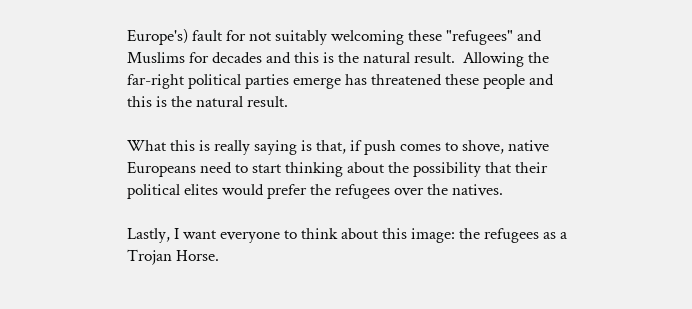Europe's) fault for not suitably welcoming these "refugees" and Muslims for decades and this is the natural result.  Allowing the far-right political parties emerge has threatened these people and this is the natural result.

What this is really saying is that, if push comes to shove, native Europeans need to start thinking about the possibility that their political elites would prefer the refugees over the natives.

Lastly, I want everyone to think about this image: the refugees as a Trojan Horse.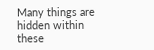Many things are hidden within these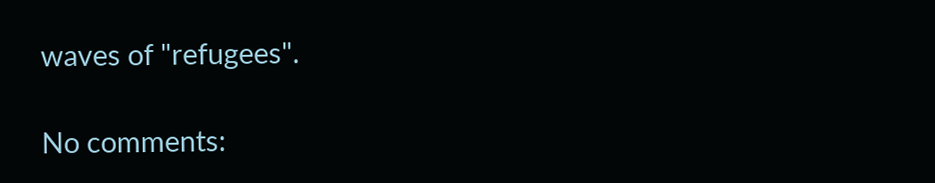waves of "refugees".

No comments: